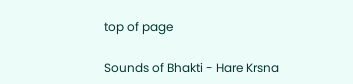top of page

Sounds of Bhakti - Hare Krsna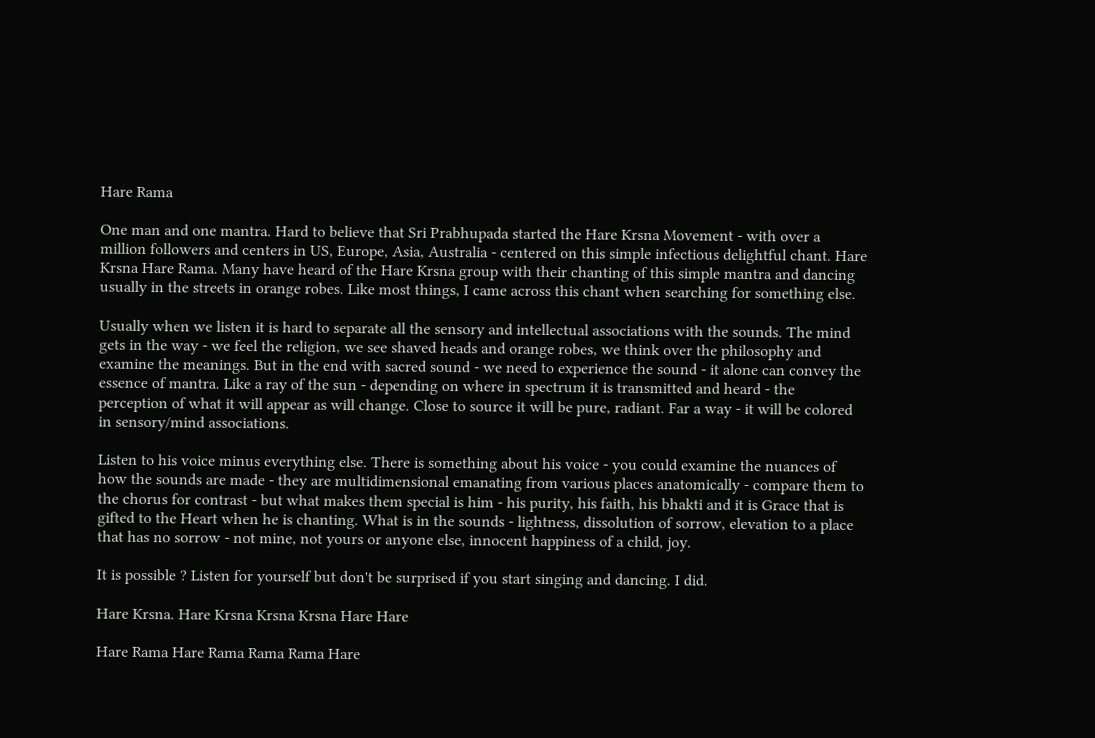Hare Rama

One man and one mantra. Hard to believe that Sri Prabhupada started the Hare Krsna Movement - with over a million followers and centers in US, Europe, Asia, Australia - centered on this simple infectious delightful chant. Hare Krsna Hare Rama. Many have heard of the Hare Krsna group with their chanting of this simple mantra and dancing usually in the streets in orange robes. Like most things, I came across this chant when searching for something else.

Usually when we listen it is hard to separate all the sensory and intellectual associations with the sounds. The mind gets in the way - we feel the religion, we see shaved heads and orange robes, we think over the philosophy and examine the meanings. But in the end with sacred sound - we need to experience the sound - it alone can convey the essence of mantra. Like a ray of the sun - depending on where in spectrum it is transmitted and heard - the perception of what it will appear as will change. Close to source it will be pure, radiant. Far a way - it will be colored in sensory/mind associations.

Listen to his voice minus everything else. There is something about his voice - you could examine the nuances of how the sounds are made - they are multidimensional emanating from various places anatomically - compare them to the chorus for contrast - but what makes them special is him - his purity, his faith, his bhakti and it is Grace that is gifted to the Heart when he is chanting. What is in the sounds - lightness, dissolution of sorrow, elevation to a place that has no sorrow - not mine, not yours or anyone else, innocent happiness of a child, joy.

It is possible ? Listen for yourself but don't be surprised if you start singing and dancing. I did.

Hare Krsna. Hare Krsna Krsna Krsna Hare Hare

Hare Rama Hare Rama Rama Rama Hare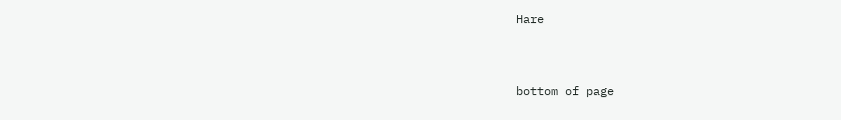Hare


bottom of page